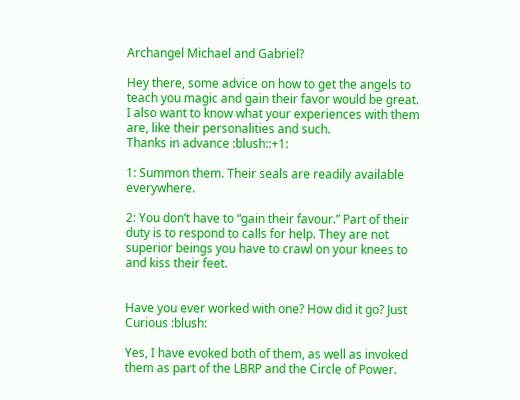Archangel Michael and Gabriel?

Hey there, some advice on how to get the angels to teach you magic and gain their favor would be great.
I also want to know what your experiences with them are, like their personalities and such.
Thanks in advance :blush::+1:

1: Summon them. Their seals are readily available everywhere.

2: You don’t have to “gain their favour.” Part of their duty is to respond to calls for help. They are not superior beings you have to crawl on your knees to and kiss their feet.


Have you ever worked with one? How did it go? Just Curious :blush:

Yes, I have evoked both of them, as well as invoked them as part of the LBRP and the Circle of Power.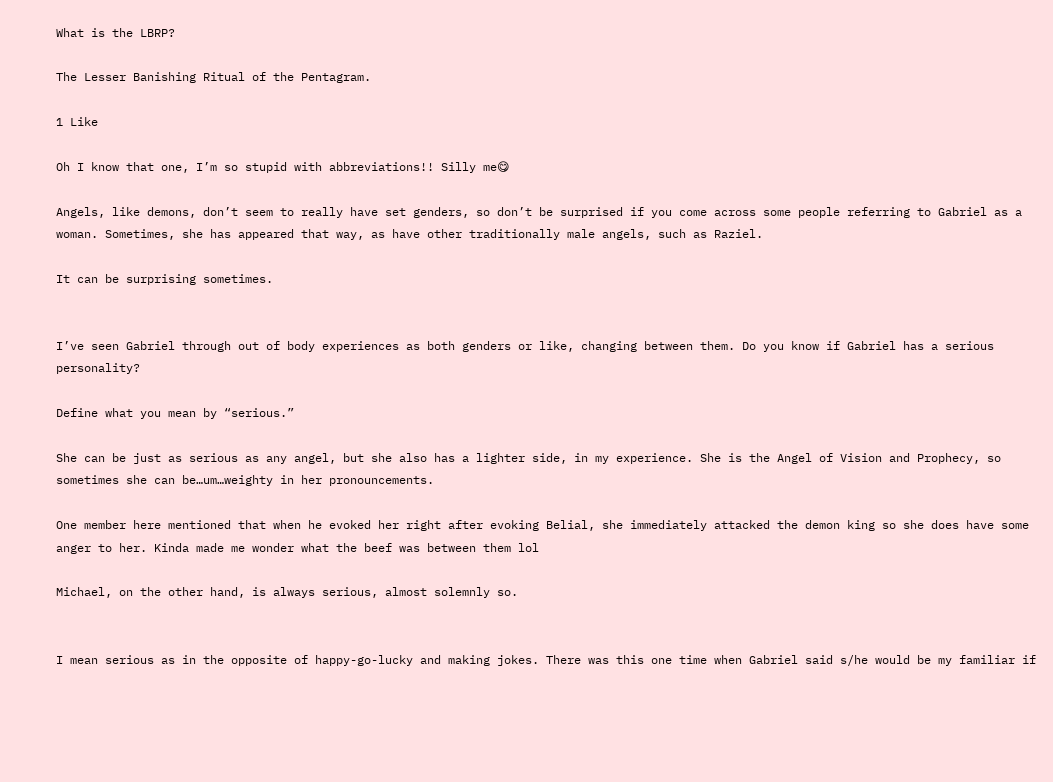What is the LBRP?

The Lesser Banishing Ritual of the Pentagram.

1 Like

Oh I know that one, I’m so stupid with abbreviations!! Silly me😋

Angels, like demons, don’t seem to really have set genders, so don’t be surprised if you come across some people referring to Gabriel as a woman. Sometimes, she has appeared that way, as have other traditionally male angels, such as Raziel.

It can be surprising sometimes.


I’ve seen Gabriel through out of body experiences as both genders or like, changing between them. Do you know if Gabriel has a serious personality?

Define what you mean by “serious.”

She can be just as serious as any angel, but she also has a lighter side, in my experience. She is the Angel of Vision and Prophecy, so sometimes she can be…um…weighty in her pronouncements.

One member here mentioned that when he evoked her right after evoking Belial, she immediately attacked the demon king so she does have some anger to her. Kinda made me wonder what the beef was between them lol

Michael, on the other hand, is always serious, almost solemnly so.


I mean serious as in the opposite of happy-go-lucky and making jokes. There was this one time when Gabriel said s/he would be my familiar if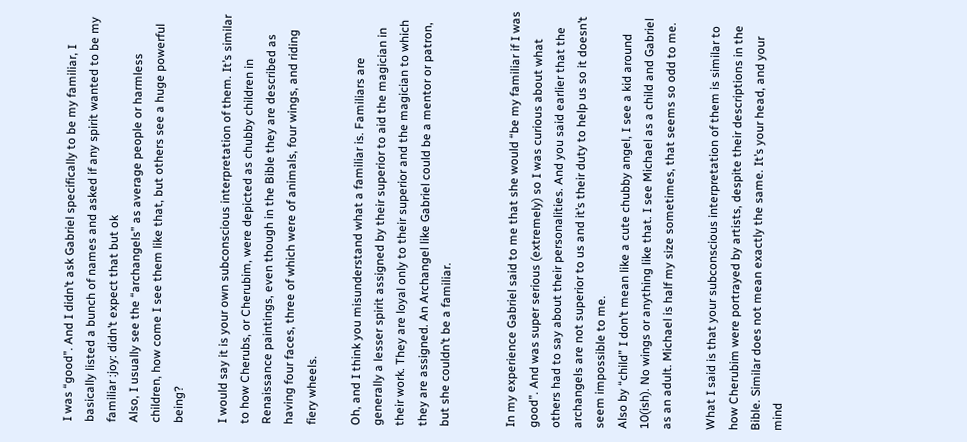I was “good”. And I didn’t ask Gabriel specifically to be my familiar, I basically listed a bunch of names and asked if any spirit wanted to be my familiar :joy: didn’t expect that but ok
Also, I usually see the “archangels” as average people or harmless children, how come I see them like that, but others see a huge powerful being?

I would say it is your own subconscious interpretation of them. It’s similar to how Cherubs, or Cherubim, were depicted as chubby children in Renaissance paintings, even though in the Bible they are described as having four faces, three of which were of animals, four wings, and riding fiery wheels.

Oh, and I think you misunderstand what a familiar is. Familiars are generally a lesser spirit assigned by their superior to aid the magician in their work. They are loyal only to their superior and the magician to which they are assigned. An Archangel like Gabriel could be a mentor or patron, but she couldn’t be a familiar.


In my experience Gabriel said to me that she would “be my familiar if I was good”. And was super serious (extremely) so I was curious about what others had to say about their personalities. And you said earlier that the archangels are not superior to us and it’s their duty to help us so it doesn’t seem impossible to me.
Also by “child” I don’t mean like a cute chubby angel, I see a kid around 10(ish). No wings or anything like that. I see Michael as a child and Gabriel as an adult. Michael is half my size sometimes, that seems so odd to me.

What I said is that your subconscious interpretation of them is similar to how Cherubim were portrayed by artists, despite their descriptions in the Bible. Similar does not mean exactly the same. It’s your head, and your mind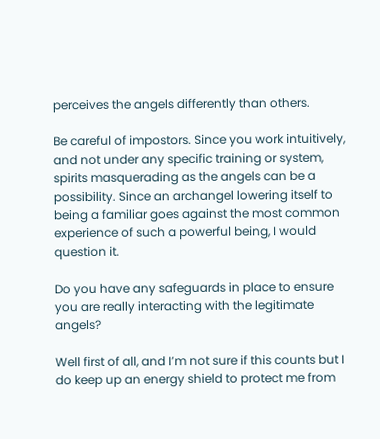perceives the angels differently than others.

Be careful of impostors. Since you work intuitively, and not under any specific training or system, spirits masquerading as the angels can be a possibility. Since an archangel lowering itself to being a familiar goes against the most common experience of such a powerful being, I would question it.

Do you have any safeguards in place to ensure you are really interacting with the legitimate angels?

Well first of all, and I’m not sure if this counts but I do keep up an energy shield to protect me from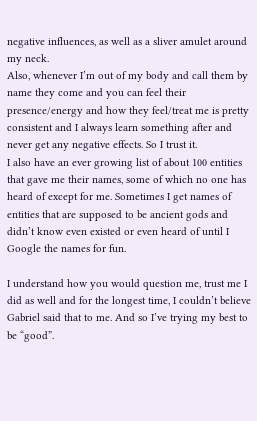negative influences, as well as a sliver amulet around my neck.
Also, whenever I’m out of my body and call them by name they come and you can feel their presence/energy and how they feel/treat me is pretty consistent and I always learn something after and never get any negative effects. So I trust it.
I also have an ever growing list of about 100 entities that gave me their names, some of which no one has heard of except for me. Sometimes I get names of entities that are supposed to be ancient gods and didn’t know even existed or even heard of until I Google the names for fun.

I understand how you would question me, trust me I did as well and for the longest time, I couldn’t believe Gabriel said that to me. And so I’ve trying my best to be “good”.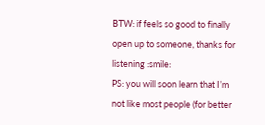BTW: if feels so good to finally open up to someone, thanks for listening :smile:
PS: you will soon learn that I’m not like most people (for better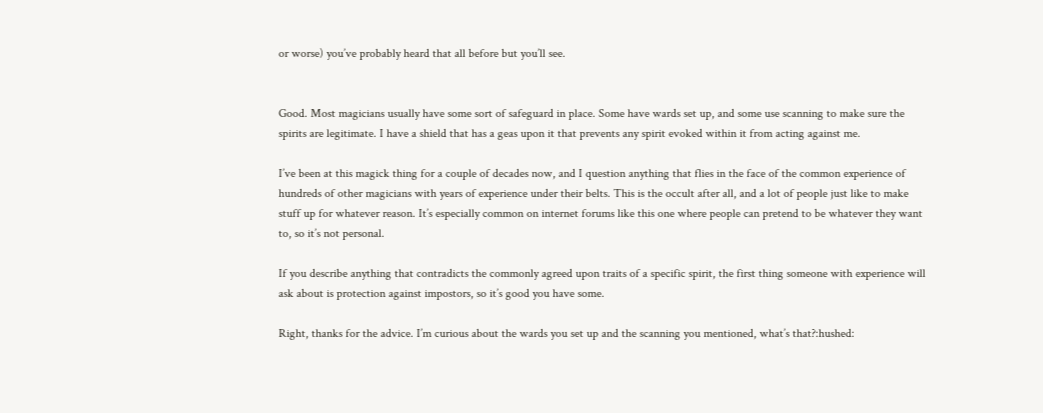or worse) you’ve probably heard that all before but you’ll see.


Good. Most magicians usually have some sort of safeguard in place. Some have wards set up, and some use scanning to make sure the spirits are legitimate. I have a shield that has a geas upon it that prevents any spirit evoked within it from acting against me.

I’ve been at this magick thing for a couple of decades now, and I question anything that flies in the face of the common experience of hundreds of other magicians with years of experience under their belts. This is the occult after all, and a lot of people just like to make stuff up for whatever reason. It’s especially common on internet forums like this one where people can pretend to be whatever they want to, so it’s not personal.

If you describe anything that contradicts the commonly agreed upon traits of a specific spirit, the first thing someone with experience will ask about is protection against impostors, so it’s good you have some.

Right, thanks for the advice. I’m curious about the wards you set up and the scanning you mentioned, what’s that?:hushed: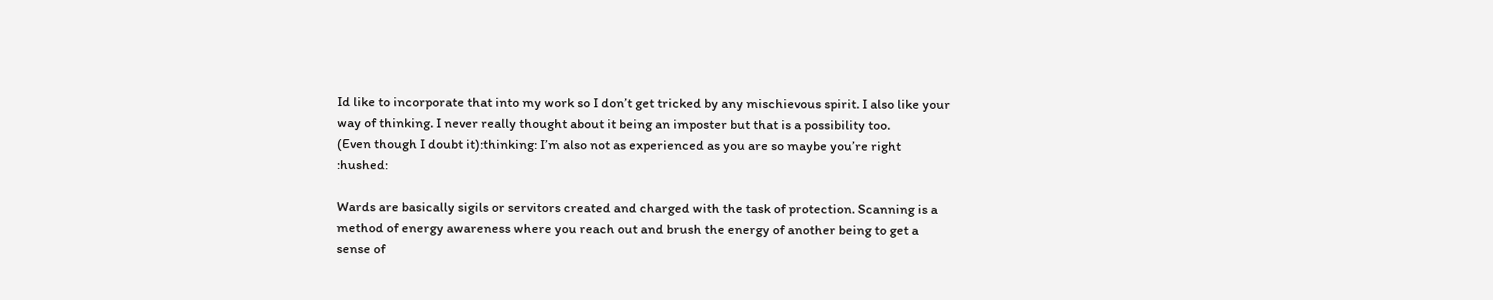Id like to incorporate that into my work so I don’t get tricked by any mischievous spirit. I also like your way of thinking. I never really thought about it being an imposter but that is a possibility too.
(Even though I doubt it):thinking: I’m also not as experienced as you are so maybe you’re right :hushed:

Wards are basically sigils or servitors created and charged with the task of protection. Scanning is a method of energy awareness where you reach out and brush the energy of another being to get a sense of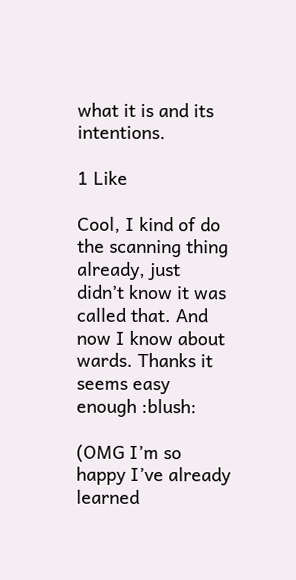what it is and its intentions.

1 Like

Cool, I kind of do the scanning thing already, just didn’t know it was called that. And now I know about wards. Thanks it seems easy enough :blush:

(OMG I’m so happy I’ve already learned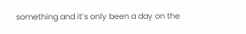something and it’s only been a day on the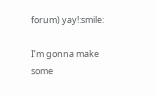forum) yay!:smile:

I’m gonna make some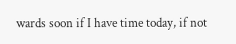wards soon if I have time today, if not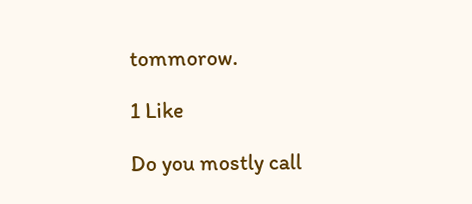tommorow.

1 Like

Do you mostly call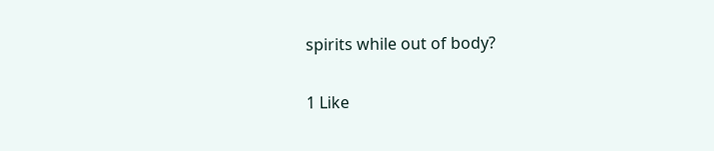spirits while out of body?

1 Like